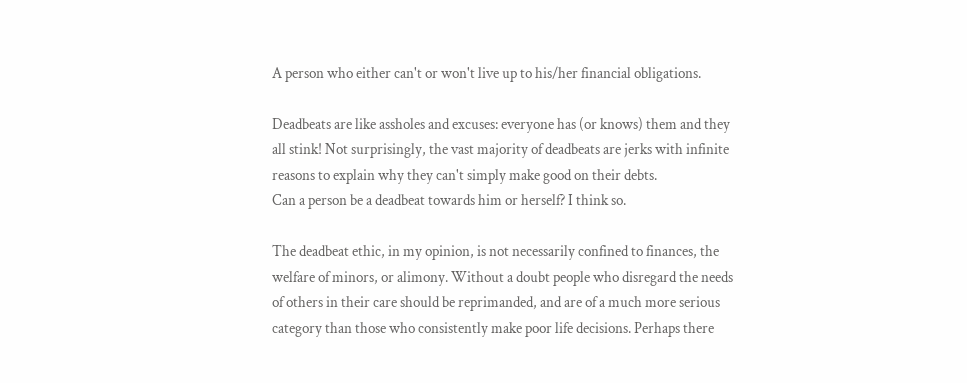A person who either can't or won't live up to his/her financial obligations.

Deadbeats are like assholes and excuses: everyone has (or knows) them and they all stink! Not surprisingly, the vast majority of deadbeats are jerks with infinite reasons to explain why they can't simply make good on their debts.
Can a person be a deadbeat towards him or herself? I think so.

The deadbeat ethic, in my opinion, is not necessarily confined to finances, the welfare of minors, or alimony. Without a doubt people who disregard the needs of others in their care should be reprimanded, and are of a much more serious category than those who consistently make poor life decisions. Perhaps there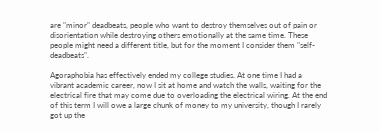are "minor" deadbeats, people who want to destroy themselves out of pain or disorientation while destroying others emotionally at the same time. These people might need a different title, but for the moment I consider them "self-deadbeats".

Agoraphobia has effectively ended my college studies. At one time I had a vibrant academic career, now I sit at home and watch the walls, waiting for the electrical fire that may come due to overloading the electrical wiring. At the end of this term I will owe a large chunk of money to my university, though I rarely got up the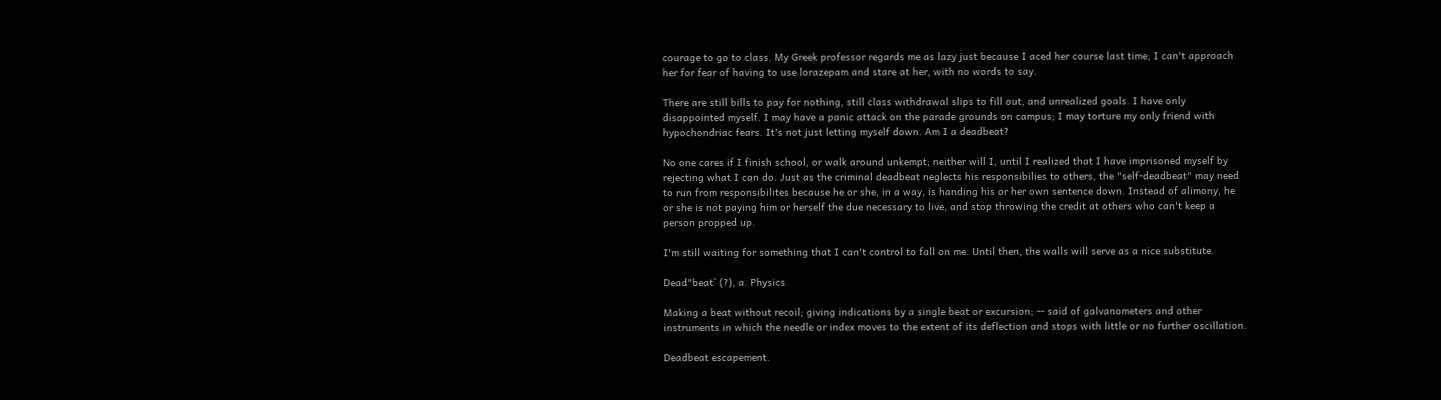courage to go to class. My Greek professor regards me as lazy just because I aced her course last time; I can't approach her for fear of having to use lorazepam and stare at her, with no words to say.

There are still bills to pay for nothing, still class withdrawal slips to fill out, and unrealized goals. I have only disappointed myself. I may have a panic attack on the parade grounds on campus; I may torture my only friend with hypochondriac fears. It's not just letting myself down. Am I a deadbeat?

No one cares if I finish school, or walk around unkempt; neither will I, until I realized that I have imprisoned myself by rejecting what I can do. Just as the criminal deadbeat neglects his responsibilies to others, the "self-deadbeat" may need to run from responsibilites because he or she, in a way, is handing his or her own sentence down. Instead of alimony, he or she is not paying him or herself the due necessary to live, and stop throwing the credit at others who can't keep a person propped up.

I'm still waiting for something that I can't control to fall on me. Until then, the walls will serve as a nice substitute.

Dead"beat` (?), a. Physics

Making a beat without recoil; giving indications by a single beat or excursion; -- said of galvanometers and other instruments in which the needle or index moves to the extent of its deflection and stops with little or no further oscillation.

Deadbeat escapement.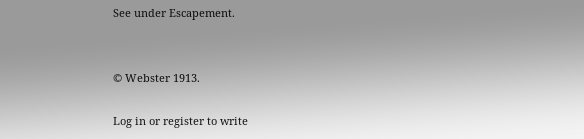See under Escapement.


© Webster 1913.

Log in or register to write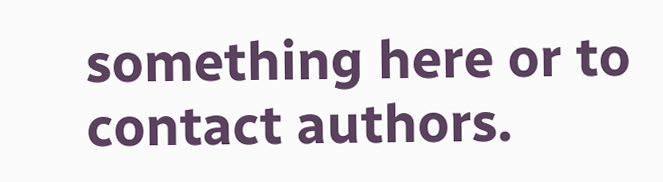something here or to contact authors.